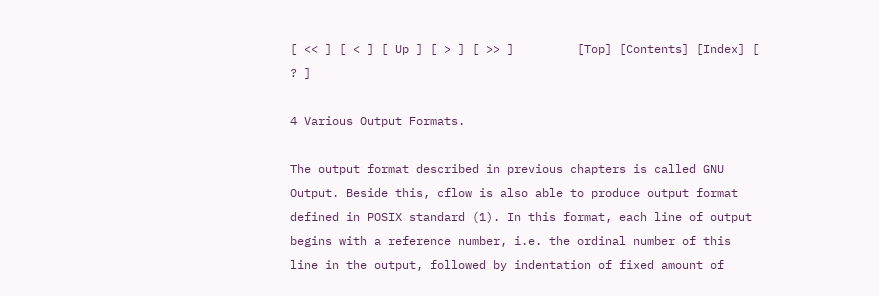[ << ] [ < ] [ Up ] [ > ] [ >> ]         [Top] [Contents] [Index] [ ? ]

4 Various Output Formats.

The output format described in previous chapters is called GNU Output. Beside this, cflow is also able to produce output format defined in POSIX standard (1). In this format, each line of output begins with a reference number, i.e. the ordinal number of this line in the output, followed by indentation of fixed amount of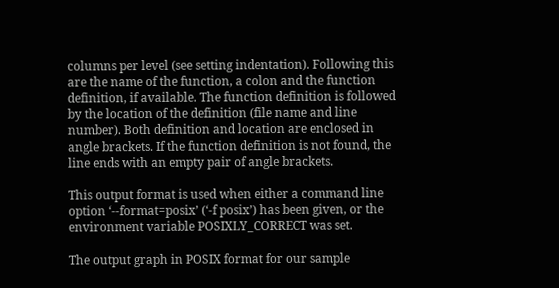columns per level (see setting indentation). Following this are the name of the function, a colon and the function definition, if available. The function definition is followed by the location of the definition (file name and line number). Both definition and location are enclosed in angle brackets. If the function definition is not found, the line ends with an empty pair of angle brackets.

This output format is used when either a command line option ‘--format=posix’ (‘-f posix’) has been given, or the environment variable POSIXLY_CORRECT was set.

The output graph in POSIX format for our sample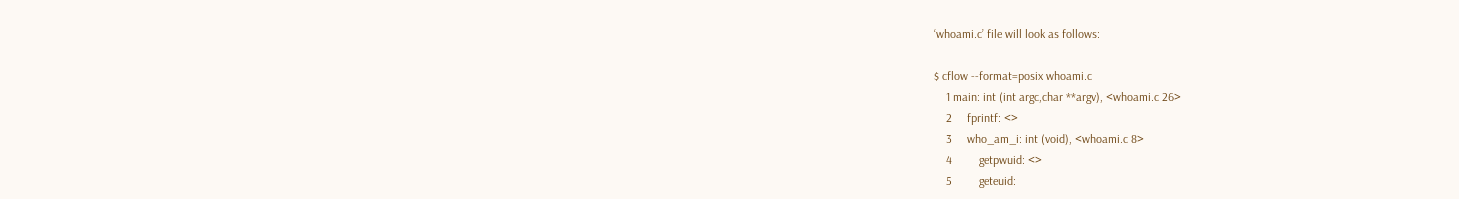‘whoami.c’ file will look as follows:

$ cflow --format=posix whoami.c
    1 main: int (int argc,char **argv), <whoami.c 26>
    2     fprintf: <>
    3     who_am_i: int (void), <whoami.c 8>
    4         getpwuid: <>
    5         geteuid: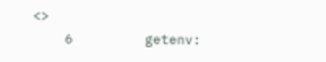<>
    6         getenv: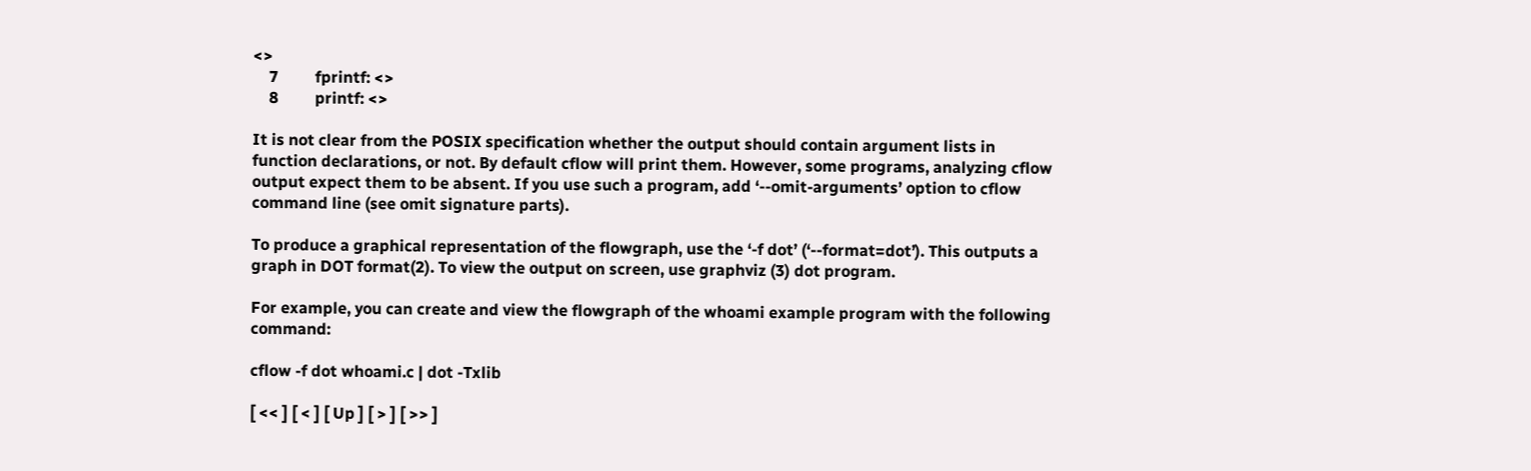<>
    7         fprintf: <>
    8         printf: <>

It is not clear from the POSIX specification whether the output should contain argument lists in function declarations, or not. By default cflow will print them. However, some programs, analyzing cflow output expect them to be absent. If you use such a program, add ‘--omit-arguments’ option to cflow command line (see omit signature parts).

To produce a graphical representation of the flowgraph, use the ‘-f dot’ (‘--format=dot’). This outputs a graph in DOT format(2). To view the output on screen, use graphviz (3) dot program.

For example, you can create and view the flowgraph of the whoami example program with the following command:

cflow -f dot whoami.c | dot -Txlib

[ << ] [ < ] [ Up ] [ > ] [ >> ]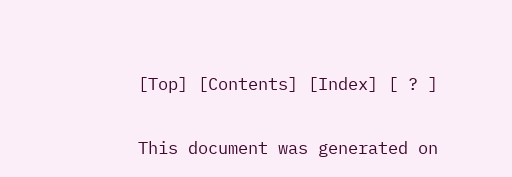[Top] [Contents] [Index] [ ? ]

This document was generated on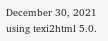December 30, 2021 using texi2html 5.0.